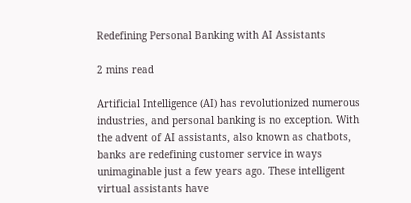Redefining Personal Banking with AI Assistants

2 mins read

Artificial Intelligence (AI) has revolutionized numerous industries, and personal banking is no exception. With the advent of AI assistants, also known as chatbots, banks are redefining customer service in ways unimaginable just a few years ago. These intelligent virtual assistants have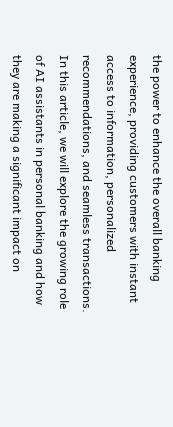the power to enhance the overall banking experience, providing customers with instant access to information, personalized recommendations, and seamless transactions. In this article, we will explore the growing role of AI assistants in personal banking and how they are making a significant impact on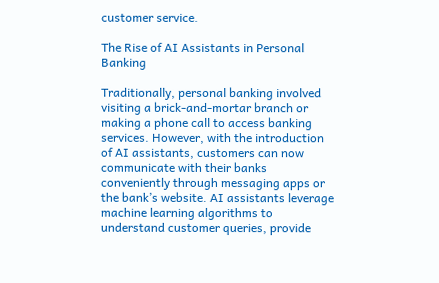customer service.

The Rise of AI Assistants in Personal Banking

Traditionally, personal banking involved visiting a brick-and-mortar branch or making a phone call to access banking services. However, with the introduction of AI assistants, customers can now communicate with their banks conveniently through messaging apps or the bank’s website. AI assistants leverage machine learning algorithms to understand customer queries, provide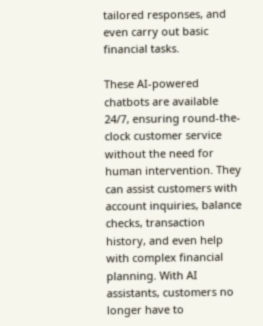tailored responses, and even carry out basic financial tasks.

These AI-powered chatbots are available 24/7, ensuring round-the-clock customer service without the need for human intervention. They can assist customers with account inquiries, balance checks, transaction history, and even help with complex financial planning. With AI assistants, customers no longer have to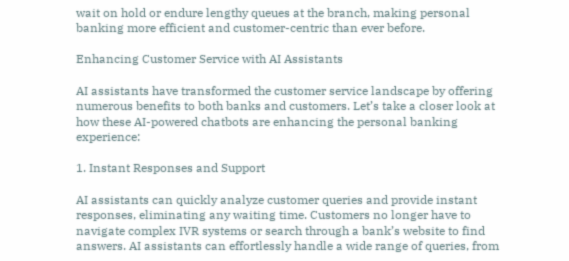wait on hold or endure lengthy queues at the branch, making personal banking more efficient and customer-centric than ever before.

Enhancing Customer Service with AI Assistants

AI assistants have transformed the customer service landscape by offering numerous benefits to both banks and customers. Let’s take a closer look at how these AI-powered chatbots are enhancing the personal banking experience:

1. Instant Responses and Support

AI assistants can quickly analyze customer queries and provide instant responses, eliminating any waiting time. Customers no longer have to navigate complex IVR systems or search through a bank’s website to find answers. AI assistants can effortlessly handle a wide range of queries, from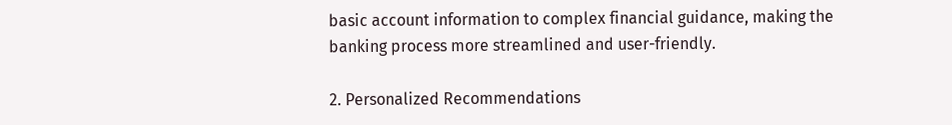basic account information to complex financial guidance, making the banking process more streamlined and user-friendly.

2. Personalized Recommendations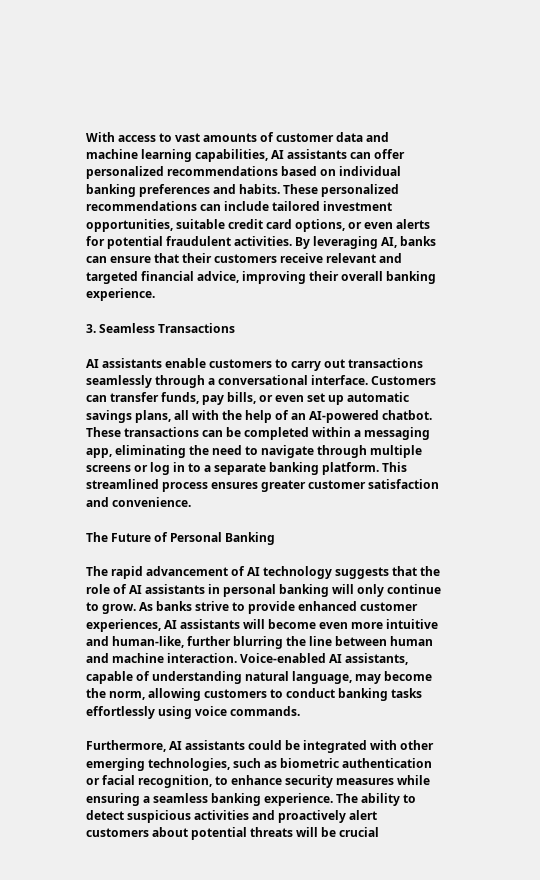With access to vast amounts of customer data and machine learning capabilities, AI assistants can offer personalized recommendations based on individual banking preferences and habits. These personalized recommendations can include tailored investment opportunities, suitable credit card options, or even alerts for potential fraudulent activities. By leveraging AI, banks can ensure that their customers receive relevant and targeted financial advice, improving their overall banking experience.

3. Seamless Transactions

AI assistants enable customers to carry out transactions seamlessly through a conversational interface. Customers can transfer funds, pay bills, or even set up automatic savings plans, all with the help of an AI-powered chatbot. These transactions can be completed within a messaging app, eliminating the need to navigate through multiple screens or log in to a separate banking platform. This streamlined process ensures greater customer satisfaction and convenience.

The Future of Personal Banking

The rapid advancement of AI technology suggests that the role of AI assistants in personal banking will only continue to grow. As banks strive to provide enhanced customer experiences, AI assistants will become even more intuitive and human-like, further blurring the line between human and machine interaction. Voice-enabled AI assistants, capable of understanding natural language, may become the norm, allowing customers to conduct banking tasks effortlessly using voice commands.

Furthermore, AI assistants could be integrated with other emerging technologies, such as biometric authentication or facial recognition, to enhance security measures while ensuring a seamless banking experience. The ability to detect suspicious activities and proactively alert customers about potential threats will be crucial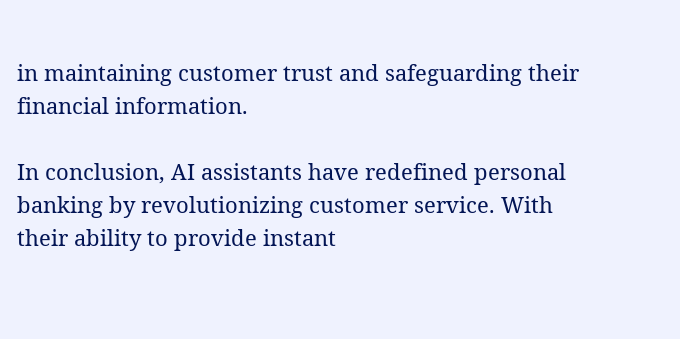in maintaining customer trust and safeguarding their financial information.

In conclusion, AI assistants have redefined personal banking by revolutionizing customer service. With their ability to provide instant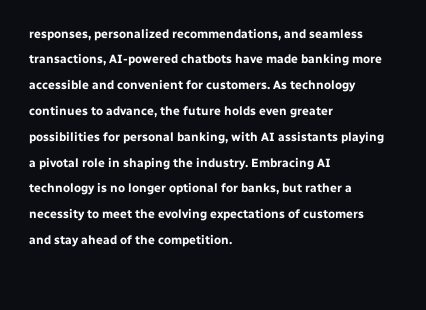responses, personalized recommendations, and seamless transactions, AI-powered chatbots have made banking more accessible and convenient for customers. As technology continues to advance, the future holds even greater possibilities for personal banking, with AI assistants playing a pivotal role in shaping the industry. Embracing AI technology is no longer optional for banks, but rather a necessity to meet the evolving expectations of customers and stay ahead of the competition.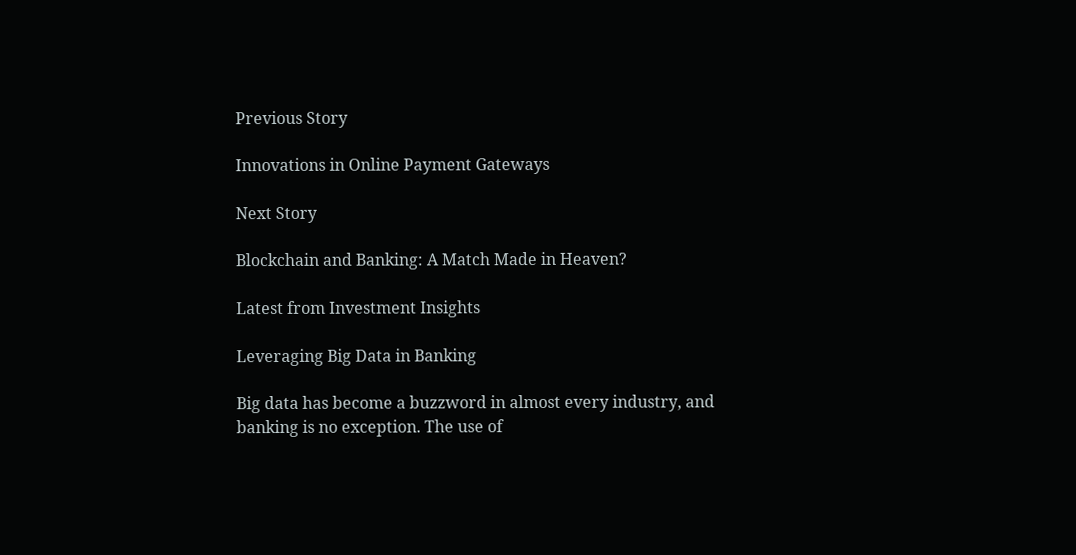Previous Story

Innovations in Online Payment Gateways

Next Story

Blockchain and Banking: A Match Made in Heaven?

Latest from Investment Insights

Leveraging Big Data in Banking

Big data has become a buzzword in almost every industry, and banking is no exception. The use of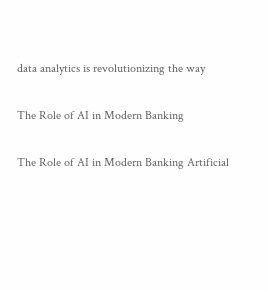data analytics is revolutionizing the way

The Role of AI in Modern Banking

The Role of AI in Modern Banking Artificial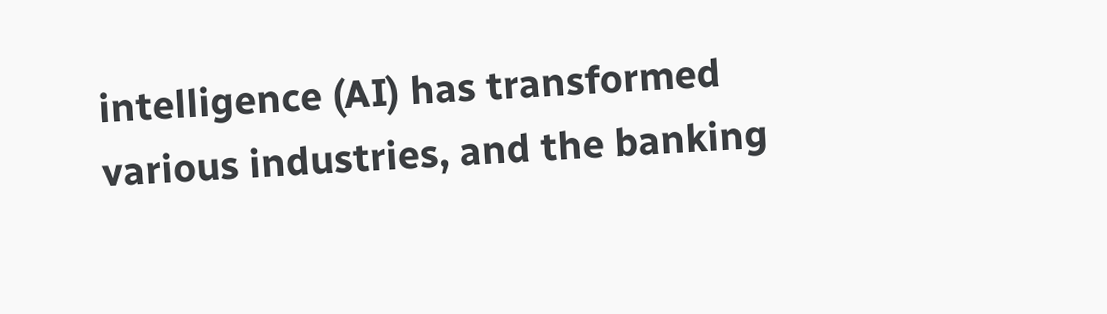intelligence (AI) has transformed various industries, and the banking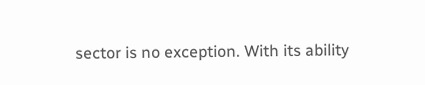sector is no exception. With its ability